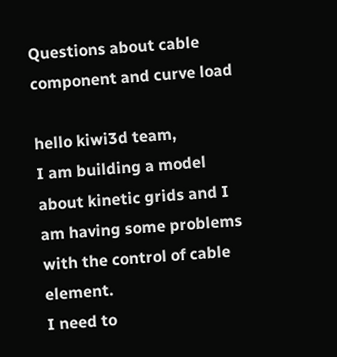Questions about cable component and curve load

hello kiwi3d team,
I am building a model about kinetic grids and I am having some problems with the control of cable element.
I need to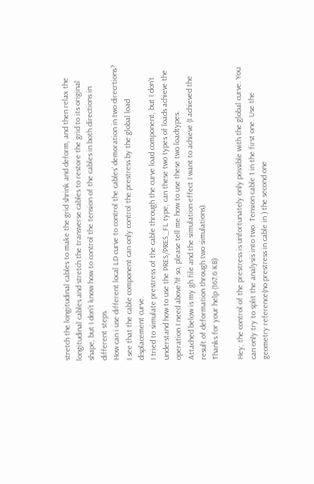stretch the longitudinal cables to make the grid shrink and deform, and then relax the longitudinal cables and stretch the transverse cables to restore the grid to its original shape, but I don’t know how to control the tension of the cables in both directions in different steps.
How can i use different local LD curve to control the cables’ demoration in two direcrtions? I see that the cable component can only control the prestress by the global load displacement curve.
I tried to simulate prestress of the cable through the curve load component, but I don’t understand how to use the PRES/PRES_FL type, can these two types of loads achieve the operation I need above?If so, please tell me how to use these two loadtypes.
Attached below is my gh file and the simulation effect I want to achieve (I achieved the result of deformation through two simulations).
Thanks for your help (167.6 KB)

Hey, the control of the prestress is unfortunately only possible with the global curve. You can only try to split the analysis into two. Tension cable 1 in the first one. Use the geometry reference(no prestress in cable in ) the second one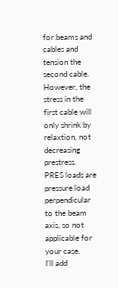for beams and cables and tension the second cable. However, the stress in the first cable will only shrink by relaxtion, not decreasing prestress. PRES loads are pressure load perpendicular to the beam axis, so not applicable for your case.
I’ll add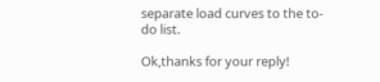separate load curves to the to-do list.

Ok,thanks for your reply!